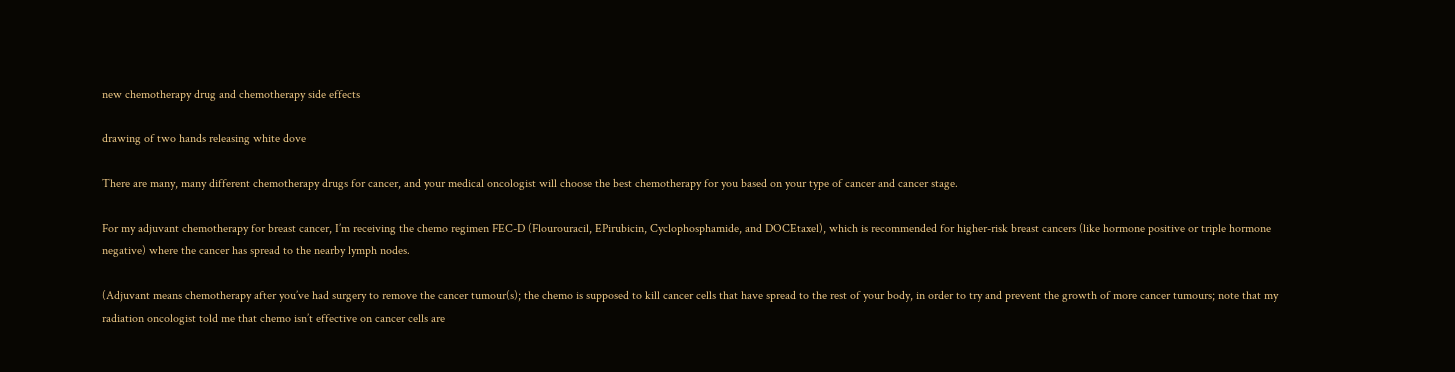new chemotherapy drug and chemotherapy side effects

drawing of two hands releasing white dove

There are many, many different chemotherapy drugs for cancer, and your medical oncologist will choose the best chemotherapy for you based on your type of cancer and cancer stage.

For my adjuvant chemotherapy for breast cancer, I’m receiving the chemo regimen FEC-D (Flourouracil, EPirubicin, Cyclophosphamide, and DOCEtaxel), which is recommended for higher-risk breast cancers (like hormone positive or triple hormone negative) where the cancer has spread to the nearby lymph nodes.

(Adjuvant means chemotherapy after you’ve had surgery to remove the cancer tumour(s); the chemo is supposed to kill cancer cells that have spread to the rest of your body, in order to try and prevent the growth of more cancer tumours; note that my radiation oncologist told me that chemo isn’t effective on cancer cells are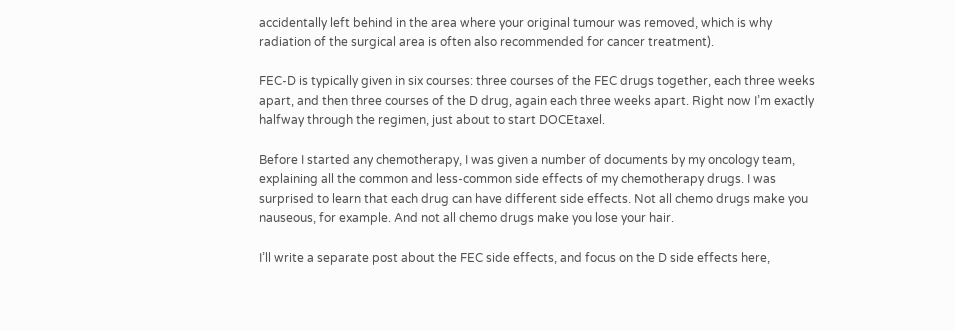accidentally left behind in the area where your original tumour was removed, which is why radiation of the surgical area is often also recommended for cancer treatment).

FEC-D is typically given in six courses: three courses of the FEC drugs together, each three weeks apart, and then three courses of the D drug, again each three weeks apart. Right now I’m exactly halfway through the regimen, just about to start DOCEtaxel.

Before I started any chemotherapy, I was given a number of documents by my oncology team, explaining all the common and less-common side effects of my chemotherapy drugs. I was surprised to learn that each drug can have different side effects. Not all chemo drugs make you nauseous, for example. And not all chemo drugs make you lose your hair.

I’ll write a separate post about the FEC side effects, and focus on the D side effects here,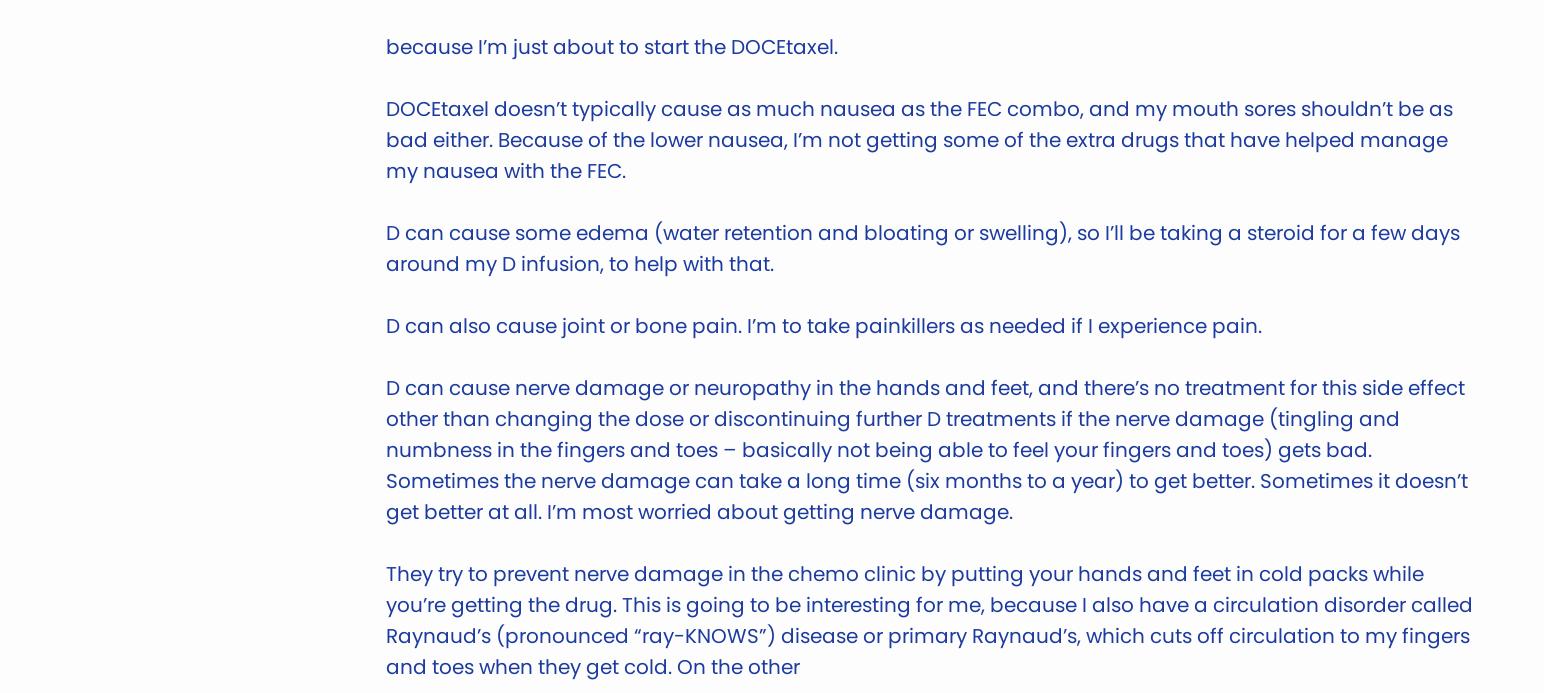because I’m just about to start the DOCEtaxel.

DOCEtaxel doesn’t typically cause as much nausea as the FEC combo, and my mouth sores shouldn’t be as bad either. Because of the lower nausea, I’m not getting some of the extra drugs that have helped manage my nausea with the FEC.

D can cause some edema (water retention and bloating or swelling), so I’ll be taking a steroid for a few days around my D infusion, to help with that.

D can also cause joint or bone pain. I’m to take painkillers as needed if I experience pain.

D can cause nerve damage or neuropathy in the hands and feet, and there’s no treatment for this side effect other than changing the dose or discontinuing further D treatments if the nerve damage (tingling and numbness in the fingers and toes – basically not being able to feel your fingers and toes) gets bad. Sometimes the nerve damage can take a long time (six months to a year) to get better. Sometimes it doesn’t get better at all. I’m most worried about getting nerve damage.

They try to prevent nerve damage in the chemo clinic by putting your hands and feet in cold packs while you’re getting the drug. This is going to be interesting for me, because I also have a circulation disorder called Raynaud’s (pronounced “ray-KNOWS”) disease or primary Raynaud’s, which cuts off circulation to my fingers and toes when they get cold. On the other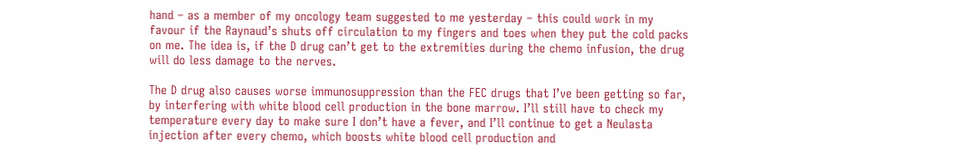hand – as a member of my oncology team suggested to me yesterday – this could work in my favour if the Raynaud’s shuts off circulation to my fingers and toes when they put the cold packs on me. The idea is, if the D drug can’t get to the extremities during the chemo infusion, the drug will do less damage to the nerves.

The D drug also causes worse immunosuppression than the FEC drugs that I’ve been getting so far, by interfering with white blood cell production in the bone marrow. I’ll still have to check my temperature every day to make sure I don’t have a fever, and I’ll continue to get a Neulasta injection after every chemo, which boosts white blood cell production and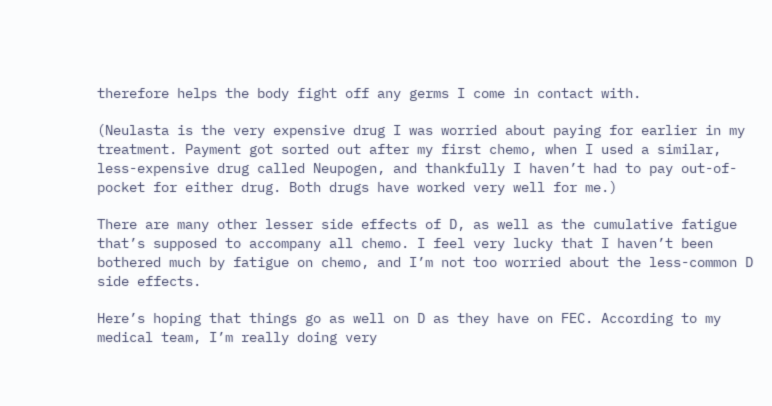therefore helps the body fight off any germs I come in contact with.

(Neulasta is the very expensive drug I was worried about paying for earlier in my treatment. Payment got sorted out after my first chemo, when I used a similar, less-expensive drug called Neupogen, and thankfully I haven’t had to pay out-of-pocket for either drug. Both drugs have worked very well for me.)

There are many other lesser side effects of D, as well as the cumulative fatigue that’s supposed to accompany all chemo. I feel very lucky that I haven’t been bothered much by fatigue on chemo, and I’m not too worried about the less-common D side effects.

Here’s hoping that things go as well on D as they have on FEC. According to my medical team, I’m really doing very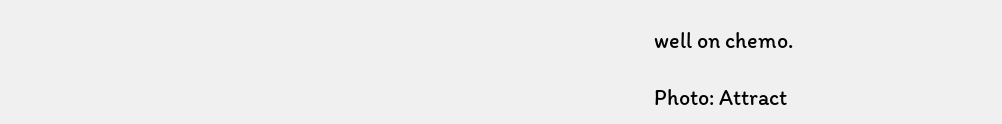well on chemo.

Photo: Attract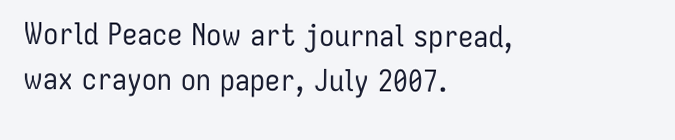World Peace Now art journal spread, wax crayon on paper, July 2007.